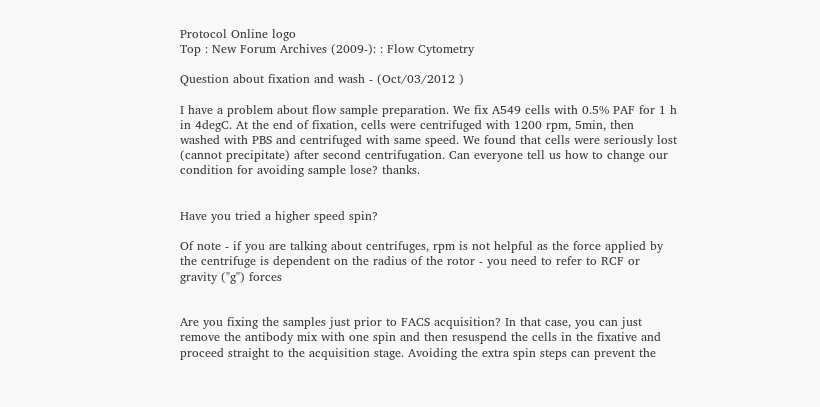Protocol Online logo
Top : New Forum Archives (2009-): : Flow Cytometry

Question about fixation and wash - (Oct/03/2012 )

I have a problem about flow sample preparation. We fix A549 cells with 0.5% PAF for 1 h in 4degC. At the end of fixation, cells were centrifuged with 1200 rpm, 5min, then washed with PBS and centrifuged with same speed. We found that cells were seriously lost (cannot precipitate) after second centrifugation. Can everyone tell us how to change our condition for avoiding sample lose? thanks.


Have you tried a higher speed spin?

Of note - if you are talking about centrifuges, rpm is not helpful as the force applied by the centrifuge is dependent on the radius of the rotor - you need to refer to RCF or gravity ("g") forces


Are you fixing the samples just prior to FACS acquisition? In that case, you can just remove the antibody mix with one spin and then resuspend the cells in the fixative and proceed straight to the acquisition stage. Avoiding the extra spin steps can prevent the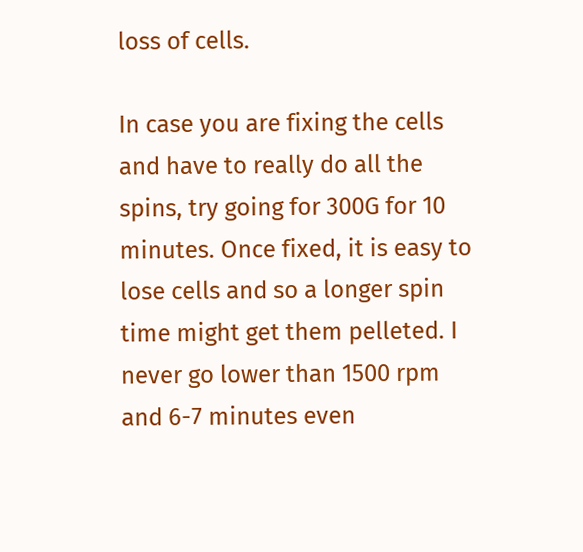loss of cells.

In case you are fixing the cells and have to really do all the spins, try going for 300G for 10 minutes. Once fixed, it is easy to lose cells and so a longer spin time might get them pelleted. I never go lower than 1500 rpm and 6-7 minutes even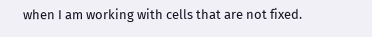when I am working with cells that are not fixed.